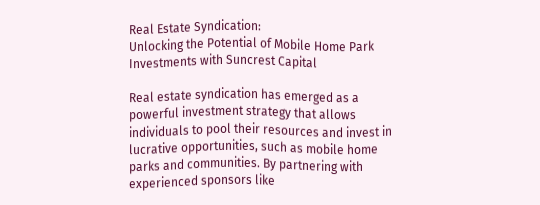Real Estate Syndication:
Unlocking the Potential of Mobile Home Park Investments with Suncrest Capital

Real estate syndication has emerged as a powerful investment strategy that allows individuals to pool their resources and invest in lucrative opportunities, such as mobile home parks and communities. By partnering with experienced sponsors like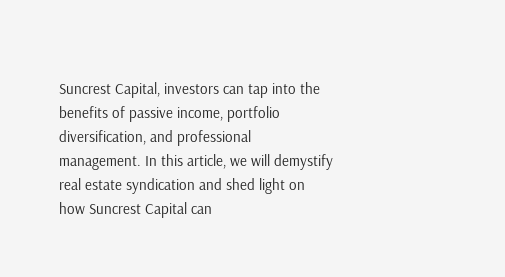Suncrest Capital, investors can tap into the benefits of passive income, portfolio diversification, and professional management. In this article, we will demystify real estate syndication and shed light on how Suncrest Capital can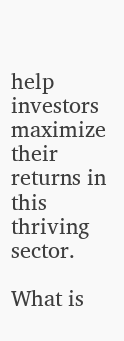help investors maximize their returns in this thriving sector.

What is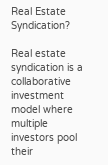Real Estate Syndication?

Real estate syndication is a collaborative investment model where multiple investors pool their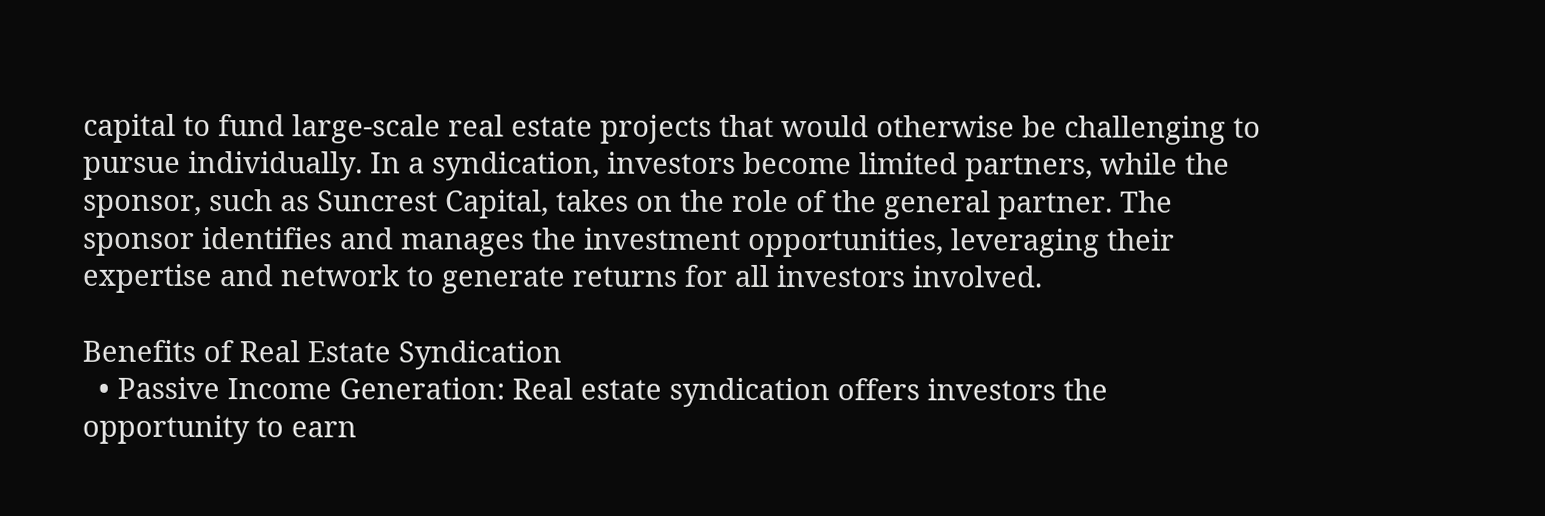capital to fund large-scale real estate projects that would otherwise be challenging to pursue individually. In a syndication, investors become limited partners, while the sponsor, such as Suncrest Capital, takes on the role of the general partner. The sponsor identifies and manages the investment opportunities, leveraging their expertise and network to generate returns for all investors involved.

Benefits of Real Estate Syndication
  • Passive Income Generation: Real estate syndication offers investors the opportunity to earn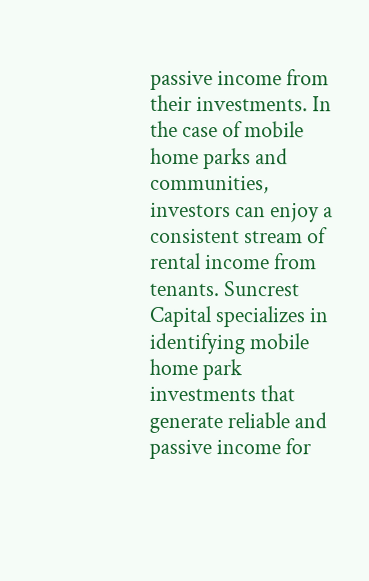passive income from their investments. In the case of mobile home parks and communities, investors can enjoy a consistent stream of rental income from tenants. Suncrest Capital specializes in identifying mobile home park investments that generate reliable and passive income for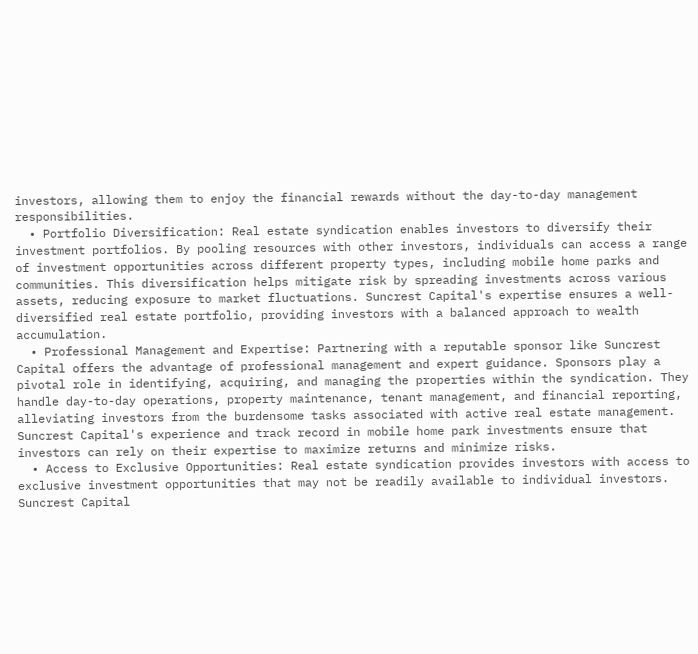investors, allowing them to enjoy the financial rewards without the day-to-day management responsibilities.
  • Portfolio Diversification: Real estate syndication enables investors to diversify their investment portfolios. By pooling resources with other investors, individuals can access a range of investment opportunities across different property types, including mobile home parks and communities. This diversification helps mitigate risk by spreading investments across various assets, reducing exposure to market fluctuations. Suncrest Capital's expertise ensures a well-diversified real estate portfolio, providing investors with a balanced approach to wealth accumulation.
  • Professional Management and Expertise: Partnering with a reputable sponsor like Suncrest Capital offers the advantage of professional management and expert guidance. Sponsors play a pivotal role in identifying, acquiring, and managing the properties within the syndication. They handle day-to-day operations, property maintenance, tenant management, and financial reporting, alleviating investors from the burdensome tasks associated with active real estate management. Suncrest Capital's experience and track record in mobile home park investments ensure that investors can rely on their expertise to maximize returns and minimize risks.
  • Access to Exclusive Opportunities: Real estate syndication provides investors with access to exclusive investment opportunities that may not be readily available to individual investors. Suncrest Capital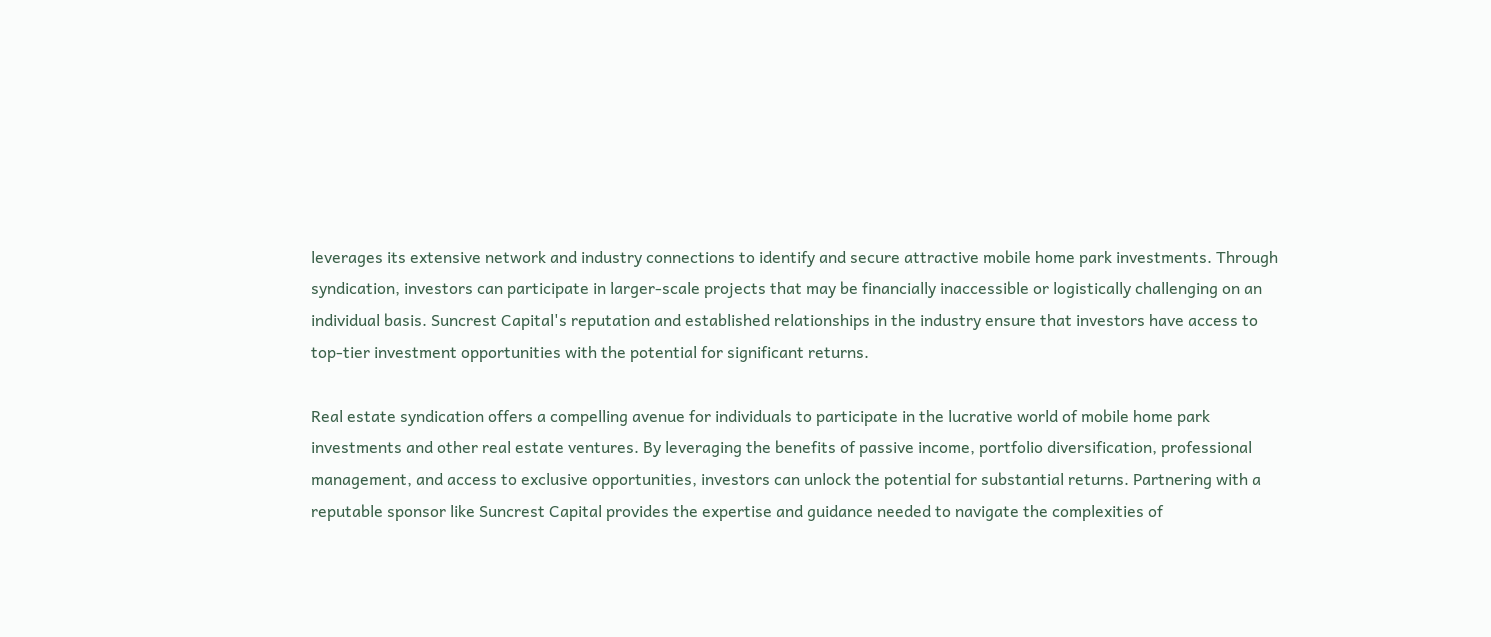leverages its extensive network and industry connections to identify and secure attractive mobile home park investments. Through syndication, investors can participate in larger-scale projects that may be financially inaccessible or logistically challenging on an individual basis. Suncrest Capital's reputation and established relationships in the industry ensure that investors have access to top-tier investment opportunities with the potential for significant returns.

Real estate syndication offers a compelling avenue for individuals to participate in the lucrative world of mobile home park investments and other real estate ventures. By leveraging the benefits of passive income, portfolio diversification, professional management, and access to exclusive opportunities, investors can unlock the potential for substantial returns. Partnering with a reputable sponsor like Suncrest Capital provides the expertise and guidance needed to navigate the complexities of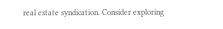real estate syndication. Consider exploring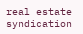real estate syndication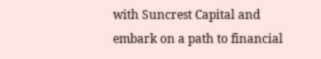with Suncrest Capital and embark on a path to financial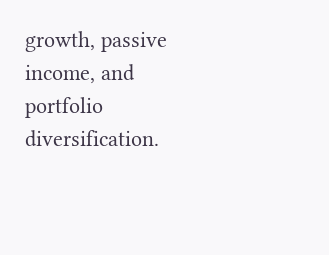growth, passive income, and portfolio diversification.